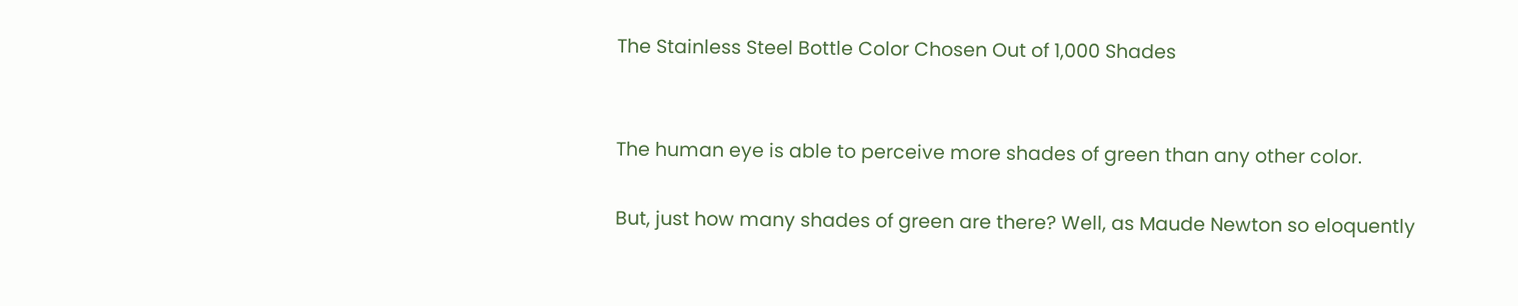The Stainless Steel Bottle Color Chosen Out of 1,000 Shades


The human eye is able to perceive more shades of green than any other color.

But, just how many shades of green are there? Well, as Maude Newton so eloquently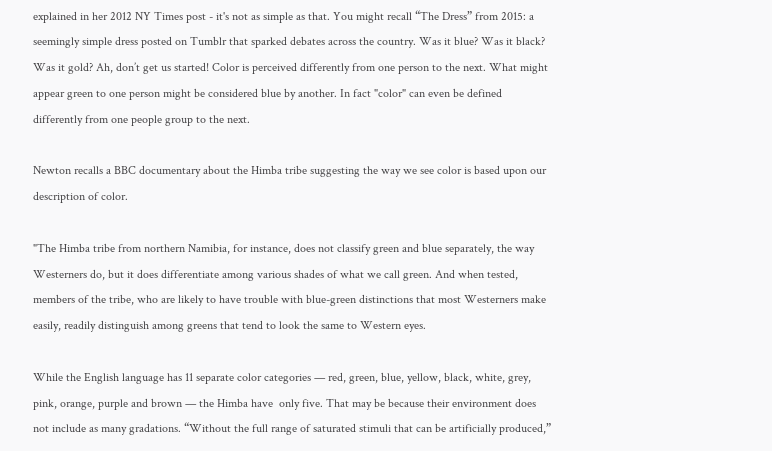explained in her 2012 NY Times post - it's not as simple as that. You might recall “The Dress” from 2015: a seemingly simple dress posted on Tumblr that sparked debates across the country. Was it blue? Was it black? Was it gold? Ah, don’t get us started! Color is perceived differently from one person to the next. What might appear green to one person might be considered blue by another. In fact "color" can even be defined differently from one people group to the next.

Newton recalls a BBC documentary about the Himba tribe suggesting the way we see color is based upon our description of color.

"The Himba tribe from northern Namibia, for instance, does not classify green and blue separately, the way Westerners do, but it does differentiate among various shades of what we call green. And when tested, members of the tribe, who are likely to have trouble with blue-green distinctions that most Westerners make easily, readily distinguish among greens that tend to look the same to Western eyes.

While the English language has 11 separate color categories — red, green, blue, yellow, black, white, grey, pink, orange, purple and brown — the Himba have  only five. That may be because their environment does not include as many gradations. “Without the full range of saturated stimuli that can be artificially produced,”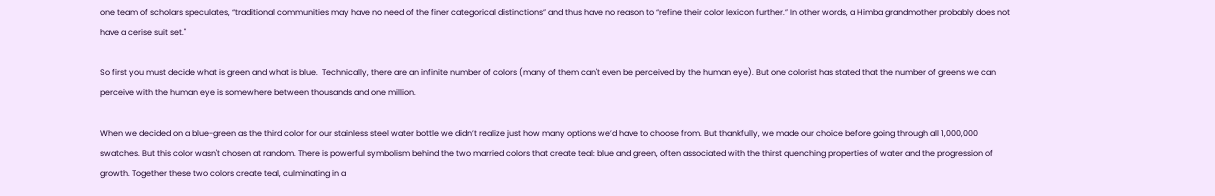one team of scholars speculates, “traditional communities may have no need of the finer categorical distinctions” and thus have no reason to “refine their color lexicon further.” In other words, a Himba grandmother probably does not have a cerise suit set."

So first you must decide what is green and what is blue.  Technically, there are an infinite number of colors (many of them can't even be perceived by the human eye). But one colorist has stated that the number of greens we can perceive with the human eye is somewhere between thousands and one million.

When we decided on a blue-green as the third color for our stainless steel water bottle we didn’t realize just how many options we’d have to choose from. But thankfully, we made our choice before going through all 1,000,000 swatches. But this color wasn't chosen at random. There is powerful symbolism behind the two married colors that create teal: blue and green, often associated with the thirst quenching properties of water and the progression of growth. Together these two colors create teal, culminating in a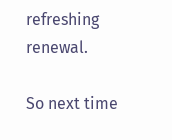refreshing renewal.

So next time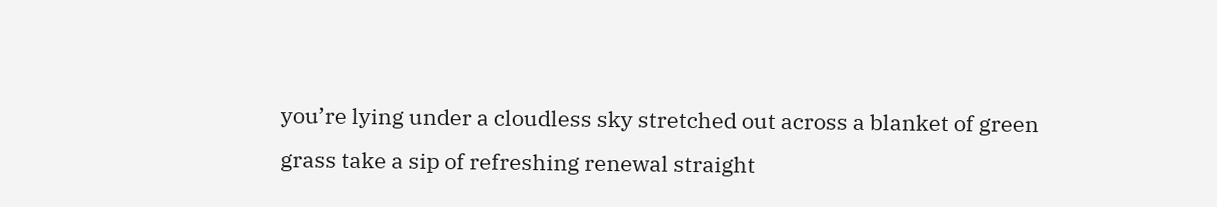you’re lying under a cloudless sky stretched out across a blanket of green grass take a sip of refreshing renewal straight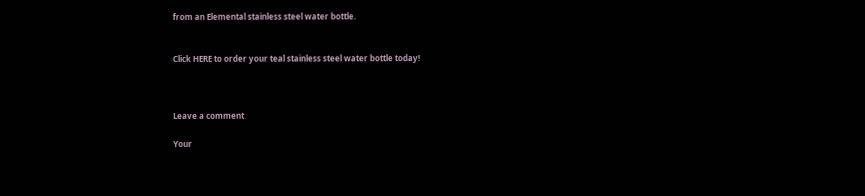from an Elemental stainless steel water bottle.


Click HERE to order your teal stainless steel water bottle today!



Leave a comment

Your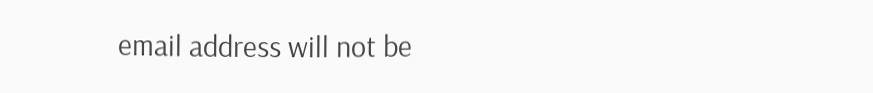email address will not be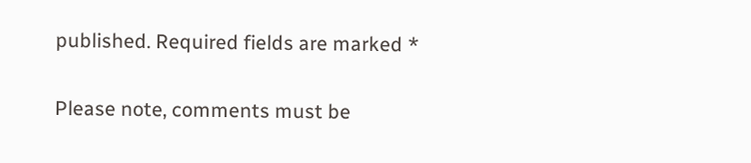published. Required fields are marked *

Please note, comments must be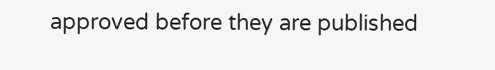approved before they are published